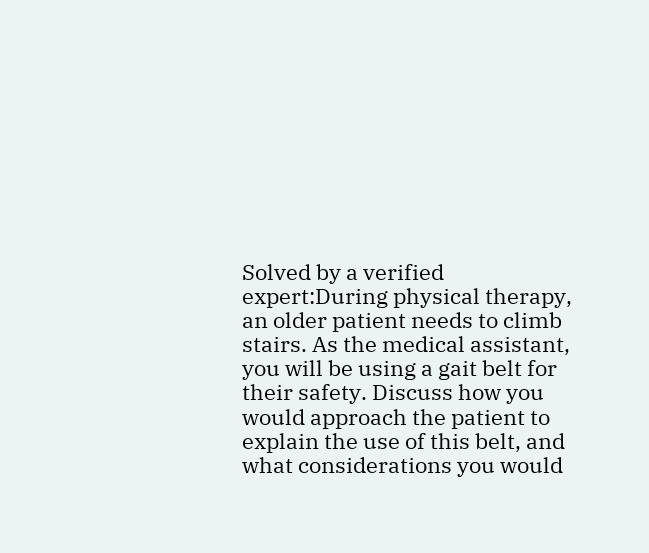Solved by a verified expert:During physical therapy, an older patient needs to climb stairs. As the medical assistant, you will be using a gait belt for their safety. Discuss how you would approach the patient to explain the use of this belt, and what considerations you would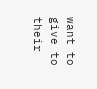want to give to their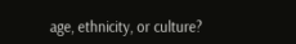age, ethnicity, or culture?